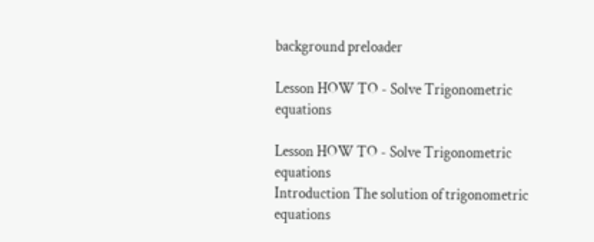background preloader

Lesson HOW TO - Solve Trigonometric equations

Lesson HOW TO - Solve Trigonometric equations
Introduction The solution of trigonometric equations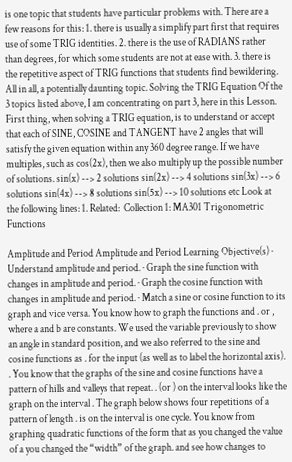is one topic that students have particular problems with. There are a few reasons for this: 1. there is usually a simplify part first that requires use of some TRIG identities. 2. there is the use of RADIANS rather than degrees, for which some students are not at ease with. 3. there is the repetitive aspect of TRIG functions that students find bewildering. All in all, a potentially daunting topic. Solving the TRIG Equation Of the 3 topics listed above, I am concentrating on part 3, here in this Lesson. First thing, when solving a TRIG equation, is to understand or accept that each of SINE, COSINE and TANGENT have 2 angles that will satisfy the given equation within any 360 degree range. If we have multiples, such as cos(2x), then we also multiply up the possible number of solutions. sin(x) --> 2 solutions sin(2x) --> 4 solutions sin(3x) --> 6 solutions sin(4x) --> 8 solutions sin(5x) --> 10 solutions etc Look at the following lines: 1. Related:  Collection 1: MA301 Trigonometric Functions

Amplitude and Period Amplitude and Period Learning Objective(s) · Understand amplitude and period. · Graph the sine function with changes in amplitude and period. · Graph the cosine function with changes in amplitude and period. · Match a sine or cosine function to its graph and vice versa. You know how to graph the functions and . or , where a and b are constants. We used the variable previously to show an angle in standard position, and we also referred to the sine and cosine functions as . for the input (as well as to label the horizontal axis). . You know that the graphs of the sine and cosine functions have a pattern of hills and valleys that repeat. . (or ) on the interval looks like the graph on the interval . The graph below shows four repetitions of a pattern of length . is on the interval is one cycle. You know from graphing quadratic functions of the form that as you changed the value of a you changed the “width” of the graph. and see how changes to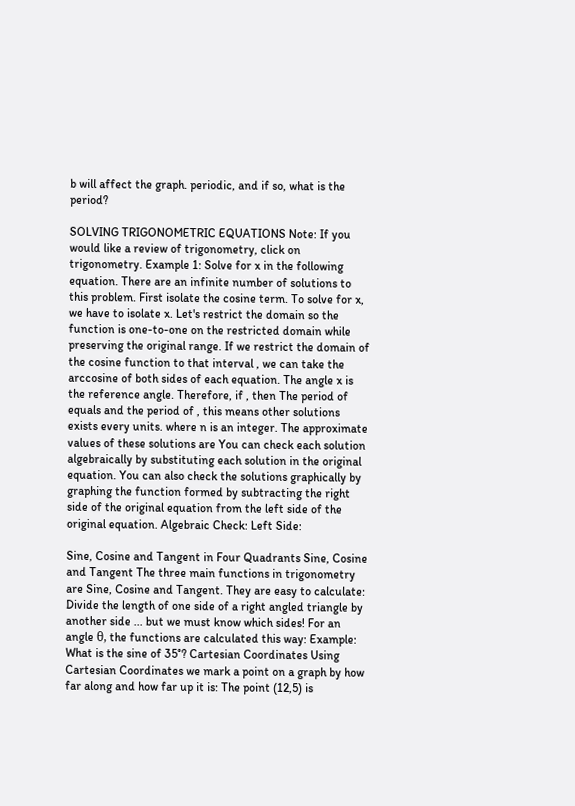b will affect the graph. periodic, and if so, what is the period?

SOLVING TRIGONOMETRIC EQUATIONS Note: If you would like a review of trigonometry, click on trigonometry. Example 1: Solve for x in the following equation. There are an infinite number of solutions to this problem. First isolate the cosine term. To solve for x, we have to isolate x. Let's restrict the domain so the function is one-to-one on the restricted domain while preserving the original range. If we restrict the domain of the cosine function to that interval , we can take the arccosine of both sides of each equation. The angle x is the reference angle. Therefore, if , then The period of equals and the period of , this means other solutions exists every units. where n is an integer. The approximate values of these solutions are You can check each solution algebraically by substituting each solution in the original equation. You can also check the solutions graphically by graphing the function formed by subtracting the right side of the original equation from the left side of the original equation. Algebraic Check: Left Side:

Sine, Cosine and Tangent in Four Quadrants Sine, Cosine and Tangent The three main functions in trigonometry are Sine, Cosine and Tangent. They are easy to calculate: Divide the length of one side of a right angled triangle by another side ... but we must know which sides! For an angle θ, the functions are calculated this way: Example: What is the sine of 35°? Cartesian Coordinates Using Cartesian Coordinates we mark a point on a graph by how far along and how far up it is: The point (12,5) is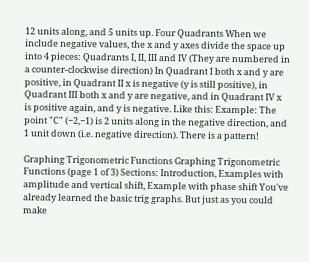12 units along, and 5 units up. Four Quadrants When we include negative values, the x and y axes divide the space up into 4 pieces: Quadrants I, II, III and IV (They are numbered in a counter-clockwise direction) In Quadrant I both x and y are positive, in Quadrant II x is negative (y is still positive), in Quadrant III both x and y are negative, and in Quadrant IV x is positive again, and y is negative. Like this: Example: The point "C" (−2,−1) is 2 units along in the negative direction, and 1 unit down (i.e. negative direction). There is a pattern!

Graphing Trigonometric Functions Graphing Trigonometric Functions (page 1 of 3) Sections: Introduction, Examples with amplitude and vertical shift, Example with phase shift You've already learned the basic trig graphs. But just as you could make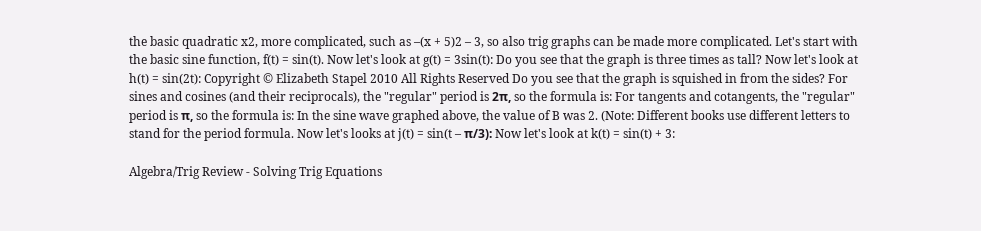the basic quadratic x2, more complicated, such as –(x + 5)2 – 3, so also trig graphs can be made more complicated. Let's start with the basic sine function, f(t) = sin(t). Now let's look at g(t) = 3sin(t): Do you see that the graph is three times as tall? Now let's look at h(t) = sin(2t): Copyright © Elizabeth Stapel 2010 All Rights Reserved Do you see that the graph is squished in from the sides? For sines and cosines (and their reciprocals), the "regular" period is 2π, so the formula is: For tangents and cotangents, the "regular" period is π, so the formula is: In the sine wave graphed above, the value of B was 2. (Note: Different books use different letters to stand for the period formula. Now let's looks at j(t) = sin(t – π/3): Now let's look at k(t) = sin(t) + 3:

Algebra/Trig Review - Solving Trig Equations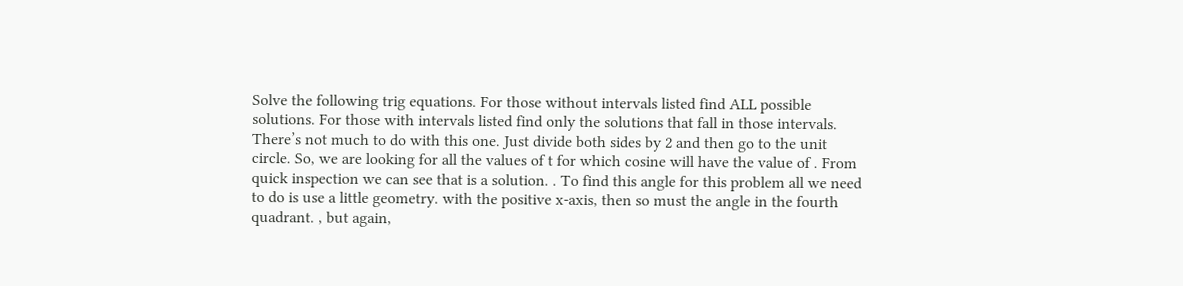Solve the following trig equations. For those without intervals listed find ALL possible solutions. For those with intervals listed find only the solutions that fall in those intervals. There’s not much to do with this one. Just divide both sides by 2 and then go to the unit circle. So, we are looking for all the values of t for which cosine will have the value of . From quick inspection we can see that is a solution. . To find this angle for this problem all we need to do is use a little geometry. with the positive x-axis, then so must the angle in the fourth quadrant. , but again,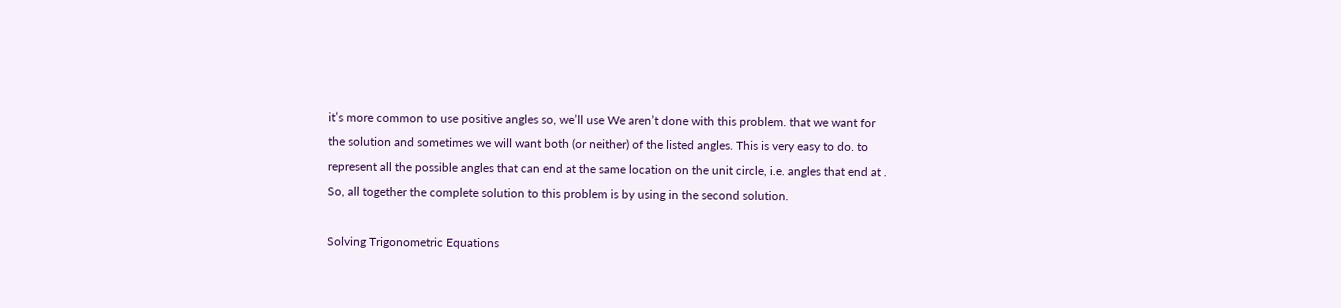it’s more common to use positive angles so, we’ll use We aren’t done with this problem. that we want for the solution and sometimes we will want both (or neither) of the listed angles. This is very easy to do. to represent all the possible angles that can end at the same location on the unit circle, i.e. angles that end at . So, all together the complete solution to this problem is by using in the second solution.

Solving Trigonometric Equations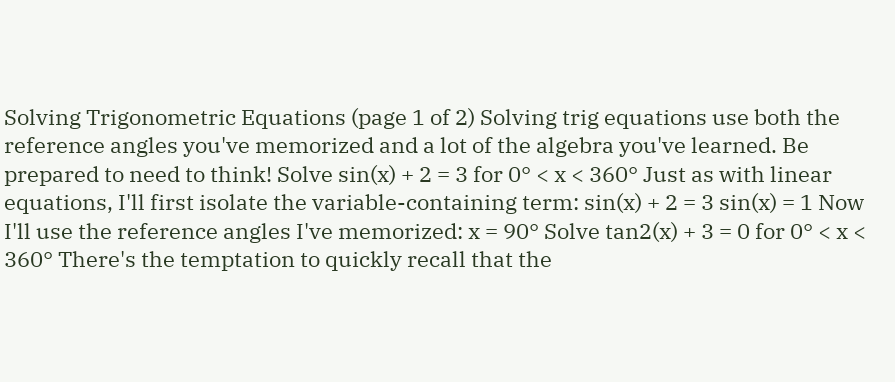Solving Trigonometric Equations (page 1 of 2) Solving trig equations use both the reference angles you've memorized and a lot of the algebra you've learned. Be prepared to need to think! Solve sin(x) + 2 = 3 for 0° < x < 360° Just as with linear equations, I'll first isolate the variable-containing term: sin(x) + 2 = 3 sin(x) = 1 Now I'll use the reference angles I've memorized: x = 90° Solve tan2(x) + 3 = 0 for 0° < x < 360° There's the temptation to quickly recall that the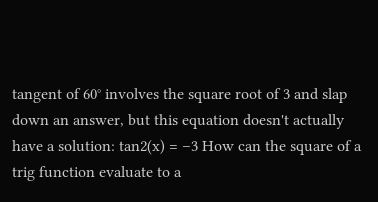tangent of 60° involves the square root of 3 and slap down an answer, but this equation doesn't actually have a solution: tan2(x) = –3 How can the square of a trig function evaluate to a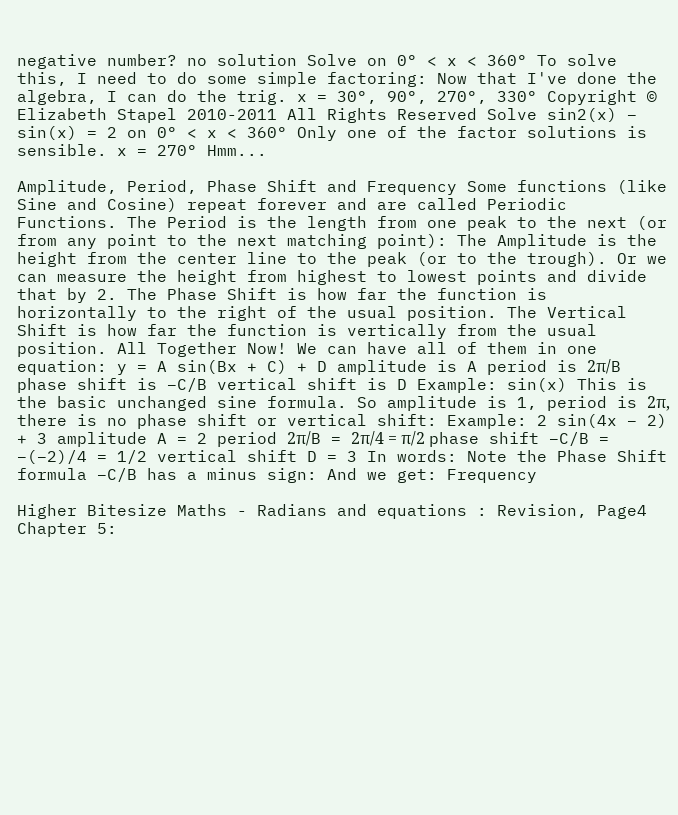negative number? no solution Solve on 0° < x < 360° To solve this, I need to do some simple factoring: Now that I've done the algebra, I can do the trig. x = 30°, 90°, 270°, 330° Copyright © Elizabeth Stapel 2010-2011 All Rights Reserved Solve sin2(x) – sin(x) = 2 on 0° < x < 360° Only one of the factor solutions is sensible. x = 270° Hmm...

Amplitude, Period, Phase Shift and Frequency Some functions (like Sine and Cosine) repeat forever and are called Periodic Functions. The Period is the length from one peak to the next (or from any point to the next matching point): The Amplitude is the height from the center line to the peak (or to the trough). Or we can measure the height from highest to lowest points and divide that by 2. The Phase Shift is how far the function is horizontally to the right of the usual position. The Vertical Shift is how far the function is vertically from the usual position. All Together Now! We can have all of them in one equation: y = A sin(Bx + C) + D amplitude is A period is 2π/B phase shift is −C/B vertical shift is D Example: sin(x) This is the basic unchanged sine formula. So amplitude is 1, period is 2π, there is no phase shift or vertical shift: Example: 2 sin(4x − 2) + 3 amplitude A = 2 period 2π/B = 2π/4 = π/2 phase shift −C/B = −(−2)/4 = 1/2 vertical shift D = 3 In words: Note the Phase Shift formula −C/B has a minus sign: And we get: Frequency

Higher Bitesize Maths - Radians and equations : Revision, Page4 Chapter 5: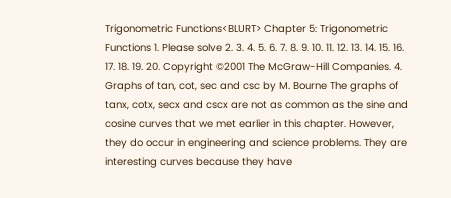Trigonometric Functions<BLURT> Chapter 5: Trigonometric Functions 1. Please solve 2. 3. 4. 5. 6. 7. 8. 9. 10. 11. 12. 13. 14. 15. 16. 17. 18. 19. 20. Copyright ©2001 The McGraw-Hill Companies. 4. Graphs of tan, cot, sec and csc by M. Bourne The graphs of tanx, cotx, secx and cscx are not as common as the sine and cosine curves that we met earlier in this chapter. However, they do occur in engineering and science problems. They are interesting curves because they have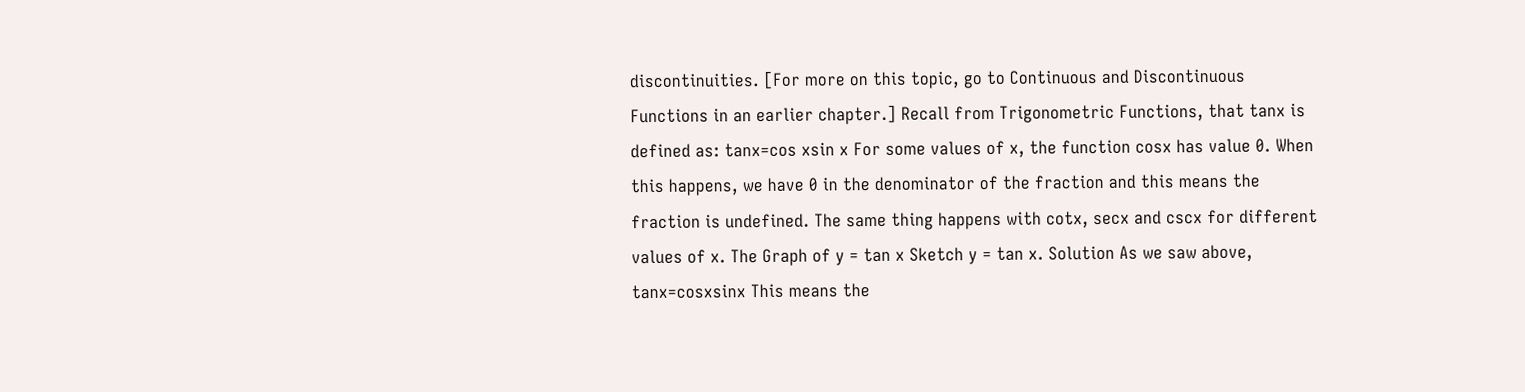discontinuities. [For more on this topic, go to Continuous and Discontinuous Functions in an earlier chapter.] Recall from Trigonometric Functions, that tanx is defined as: tanx=cos xsin x For some values of x, the function cosx has value 0. When this happens, we have 0 in the denominator of the fraction and this means the fraction is undefined. The same thing happens with cotx, secx and cscx for different values of x. The Graph of y = tan x Sketch y = tan x. Solution As we saw above, tanx=cosxsinx This means the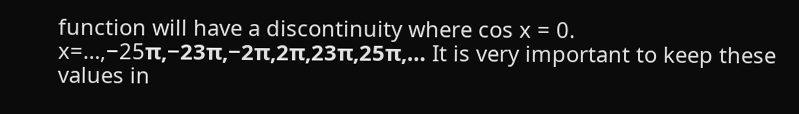function will have a discontinuity where cos x = 0. x=…,−25π,−23π,−2π,2π,23π,25π,… It is very important to keep these values in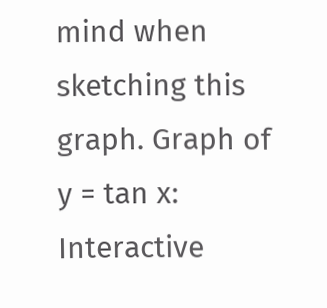mind when sketching this graph. Graph of y = tan x: Interactive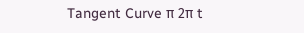Tangent Curve π 2π t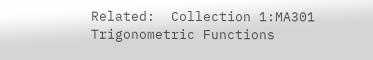Related:  Collection 1:MA301 Trigonometric Functions